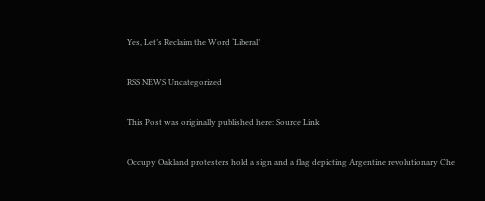Yes, Let’s Reclaim the Word ‘Liberal’

RSS NEWS Uncategorized

This Post was originally published here: Source Link

Occupy Oakland protesters hold a sign and a flag depicting Argentine revolutionary Che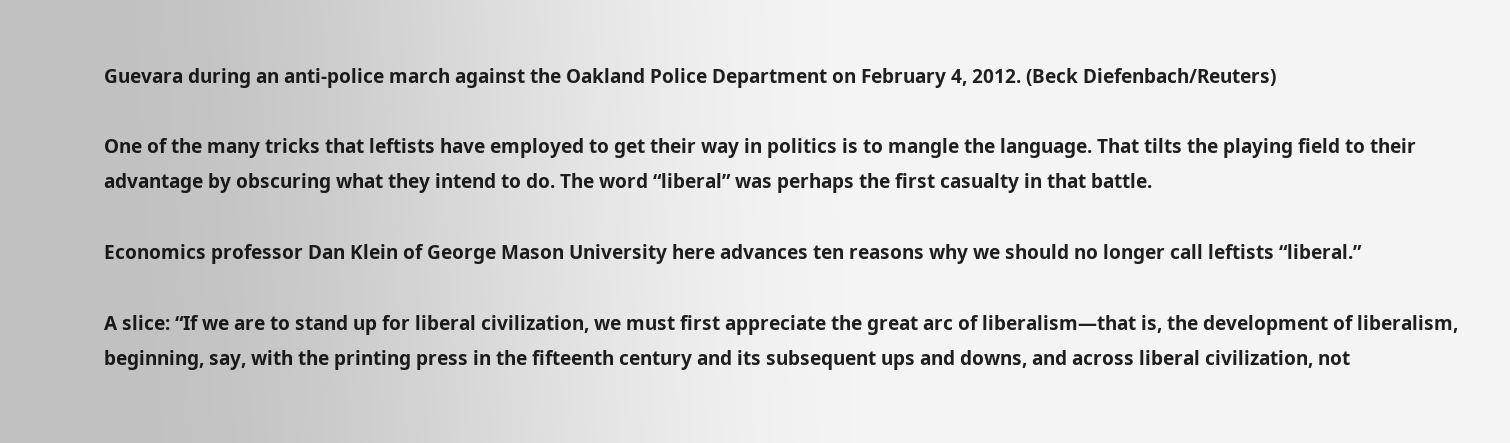Guevara during an anti-police march against the Oakland Police Department on February 4, 2012. (Beck Diefenbach/Reuters)

One of the many tricks that leftists have employed to get their way in politics is to mangle the language. That tilts the playing field to their advantage by obscuring what they intend to do. The word “liberal” was perhaps the first casualty in that battle.

Economics professor Dan Klein of George Mason University here advances ten reasons why we should no longer call leftists “liberal.”

A slice: “If we are to stand up for liberal civilization, we must first appreciate the great arc of liberalism—that is, the development of liberalism, beginning, say, with the printing press in the fifteenth century and its subsequent ups and downs, and across liberal civilization, not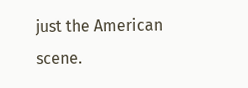just the American scene.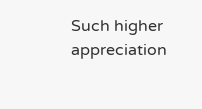Such higher appreciation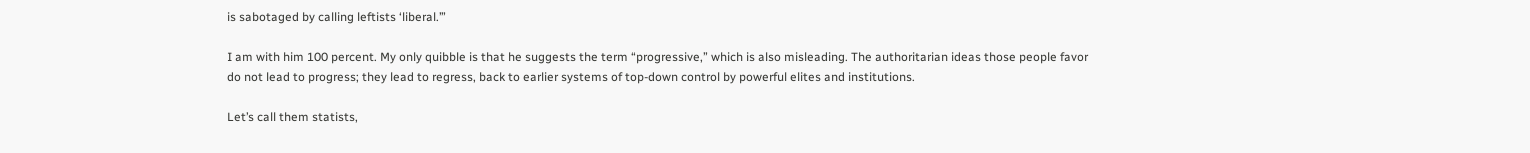is sabotaged by calling leftists ‘liberal.’”

I am with him 100 percent. My only quibble is that he suggests the term “progressive,” which is also misleading. The authoritarian ideas those people favor do not lead to progress; they lead to regress, back to earlier systems of top-down control by powerful elites and institutions.

Let’s call them statists,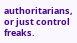authoritarians, or just control freaks.